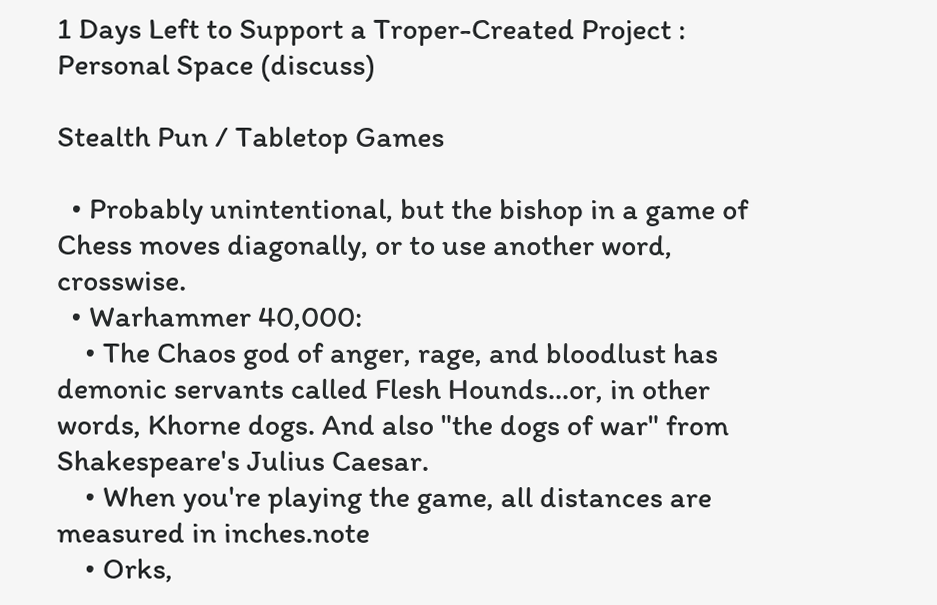1 Days Left to Support a Troper-Created Project : Personal Space (discuss)

Stealth Pun / Tabletop Games

  • Probably unintentional, but the bishop in a game of Chess moves diagonally, or to use another word, crosswise.
  • Warhammer 40,000:
    • The Chaos god of anger, rage, and bloodlust has demonic servants called Flesh Hounds...or, in other words, Khorne dogs. And also "the dogs of war" from Shakespeare's Julius Caesar.
    • When you're playing the game, all distances are measured in inches.note
    • Orks,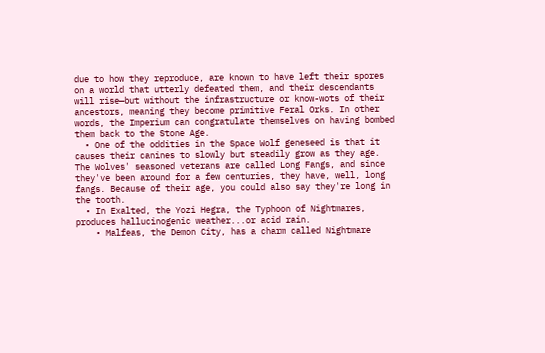due to how they reproduce, are known to have left their spores on a world that utterly defeated them, and their descendants will rise—but without the infrastructure or know-wots of their ancestors, meaning they become primitive Feral Orks. In other words, the Imperium can congratulate themselves on having bombed them back to the Stone Age.
  • One of the oddities in the Space Wolf geneseed is that it causes their canines to slowly but steadily grow as they age. The Wolves' seasoned veterans are called Long Fangs, and since they've been around for a few centuries, they have, well, long fangs. Because of their age, you could also say they're long in the tooth.
  • In Exalted, the Yozi Hegra, the Typhoon of Nightmares, produces hallucinogenic weather...or acid rain.
    • Malfeas, the Demon City, has a charm called Nightmare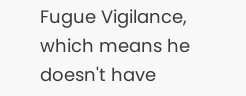Fugue Vigilance, which means he doesn't have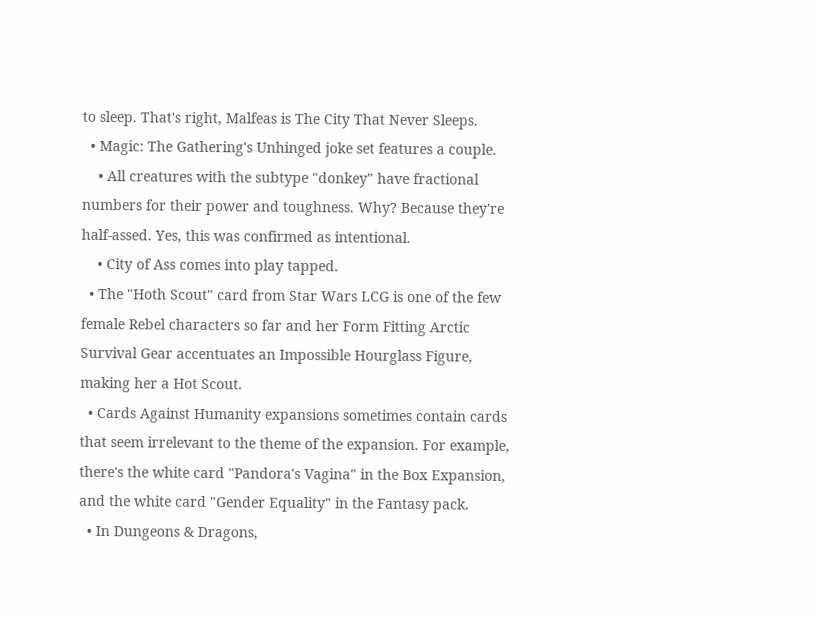to sleep. That's right, Malfeas is The City That Never Sleeps.
  • Magic: The Gathering's Unhinged joke set features a couple.
    • All creatures with the subtype "donkey" have fractional numbers for their power and toughness. Why? Because they're half-assed. Yes, this was confirmed as intentional.
    • City of Ass comes into play tapped.
  • The "Hoth Scout" card from Star Wars LCG is one of the few female Rebel characters so far and her Form Fitting Arctic Survival Gear accentuates an Impossible Hourglass Figure, making her a Hot Scout.
  • Cards Against Humanity expansions sometimes contain cards that seem irrelevant to the theme of the expansion. For example, there's the white card "Pandora's Vagina" in the Box Expansion, and the white card "Gender Equality" in the Fantasy pack.
  • In Dungeons & Dragons,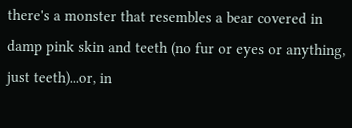there's a monster that resembles a bear covered in damp pink skin and teeth (no fur or eyes or anything, just teeth)...or, in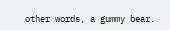other words, a gummy bear.